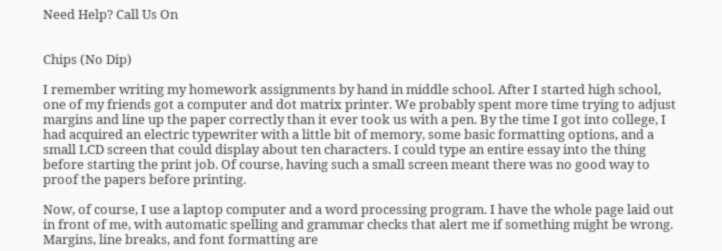Need Help? Call Us On


Chips (No Dip)

I remember writing my homework assignments by hand in middle school. After I started high school, one of my friends got a computer and dot matrix printer. We probably spent more time trying to adjust margins and line up the paper correctly than it ever took us with a pen. By the time I got into college, I had acquired an electric typewriter with a little bit of memory, some basic formatting options, and a small LCD screen that could display about ten characters. I could type an entire essay into the thing before starting the print job. Of course, having such a small screen meant there was no good way to proof the papers before printing.

Now, of course, I use a laptop computer and a word processing program. I have the whole page laid out in front of me, with automatic spelling and grammar checks that alert me if something might be wrong. Margins, line breaks, and font formatting are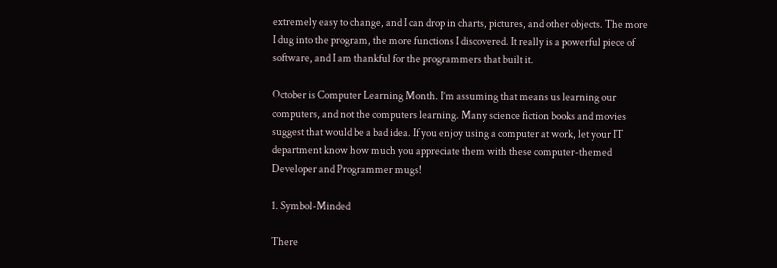extremely easy to change, and I can drop in charts, pictures, and other objects. The more I dug into the program, the more functions I discovered. It really is a powerful piece of software, and I am thankful for the programmers that built it.

October is Computer Learning Month. I’m assuming that means us learning our computers, and not the computers learning. Many science fiction books and movies suggest that would be a bad idea. If you enjoy using a computer at work, let your IT department know how much you appreciate them with these computer-themed Developer and Programmer mugs!

1. Symbol-Minded

There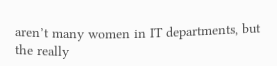aren’t many women in IT departments, but the really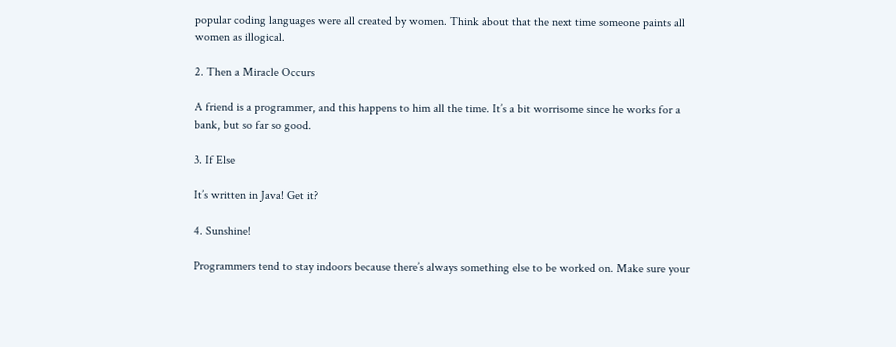popular coding languages were all created by women. Think about that the next time someone paints all women as illogical.

2. Then a Miracle Occurs

A friend is a programmer, and this happens to him all the time. It’s a bit worrisome since he works for a bank, but so far so good.

3. If Else

It’s written in Java! Get it?

4. Sunshine!

Programmers tend to stay indoors because there’s always something else to be worked on. Make sure your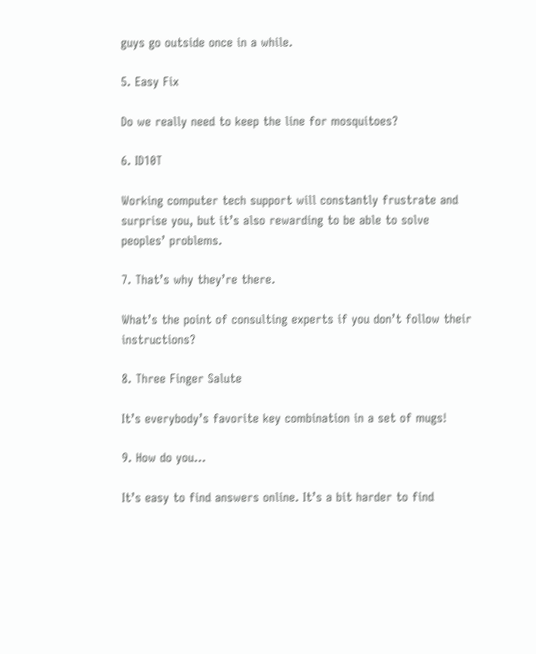guys go outside once in a while.

5. Easy Fix

Do we really need to keep the line for mosquitoes?

6. ID10T

Working computer tech support will constantly frustrate and surprise you, but it’s also rewarding to be able to solve peoples’ problems.

7. That’s why they’re there.

What’s the point of consulting experts if you don’t follow their instructions?

8. Three Finger Salute

It’s everybody’s favorite key combination in a set of mugs!

9. How do you…

It’s easy to find answers online. It’s a bit harder to find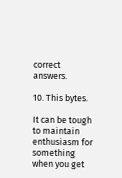correct answers.

10. This bytes.

It can be tough to maintain enthusiasm for something when you get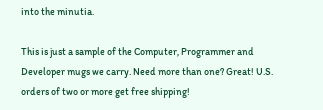into the minutia.

This is just a sample of the Computer, Programmer and Developer mugs we carry. Need more than one? Great! U.S. orders of two or more get free shipping!